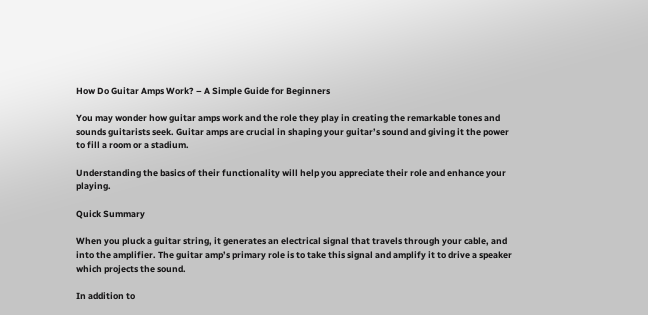How Do Guitar Amps Work? – A Simple Guide for Beginners

You may wonder how guitar amps work and the role they play in creating the remarkable tones and sounds guitarists seek. Guitar amps are crucial in shaping your guitar’s sound and giving it the power to fill a room or a stadium.

Understanding the basics of their functionality will help you appreciate their role and enhance your playing.

Quick Summary

When you pluck a guitar string, it generates an electrical signal that travels through your cable, and into the amplifier. The guitar amp’s primary role is to take this signal and amplify it to drive a speaker which projects the sound.

In addition to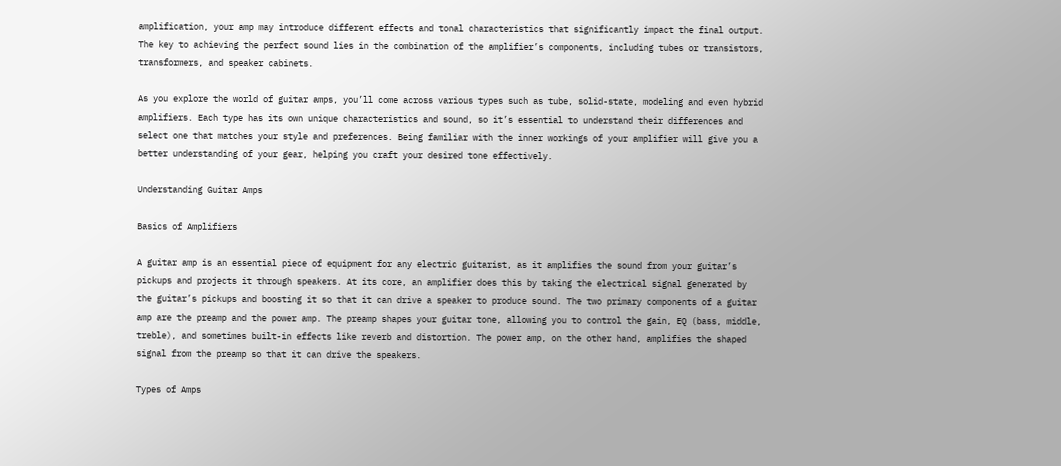amplification, your amp may introduce different effects and tonal characteristics that significantly impact the final output. The key to achieving the perfect sound lies in the combination of the amplifier’s components, including tubes or transistors, transformers, and speaker cabinets.

As you explore the world of guitar amps, you’ll come across various types such as tube, solid-state, modeling and even hybrid amplifiers. Each type has its own unique characteristics and sound, so it’s essential to understand their differences and select one that matches your style and preferences. Being familiar with the inner workings of your amplifier will give you a better understanding of your gear, helping you craft your desired tone effectively.

Understanding Guitar Amps

Basics of Amplifiers

A guitar amp is an essential piece of equipment for any electric guitarist, as it amplifies the sound from your guitar’s pickups and projects it through speakers. At its core, an amplifier does this by taking the electrical signal generated by the guitar’s pickups and boosting it so that it can drive a speaker to produce sound. The two primary components of a guitar amp are the preamp and the power amp. The preamp shapes your guitar tone, allowing you to control the gain, EQ (bass, middle, treble), and sometimes built-in effects like reverb and distortion. The power amp, on the other hand, amplifies the shaped signal from the preamp so that it can drive the speakers.

Types of Amps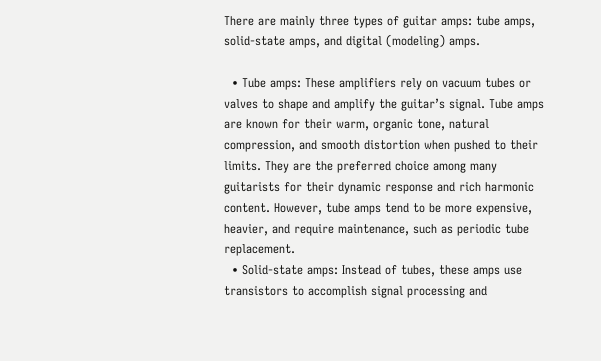There are mainly three types of guitar amps: tube amps, solid-state amps, and digital (modeling) amps.

  • Tube amps: These amplifiers rely on vacuum tubes or valves to shape and amplify the guitar’s signal. Tube amps are known for their warm, organic tone, natural compression, and smooth distortion when pushed to their limits. They are the preferred choice among many guitarists for their dynamic response and rich harmonic content. However, tube amps tend to be more expensive, heavier, and require maintenance, such as periodic tube replacement.
  • Solid-state amps: Instead of tubes, these amps use transistors to accomplish signal processing and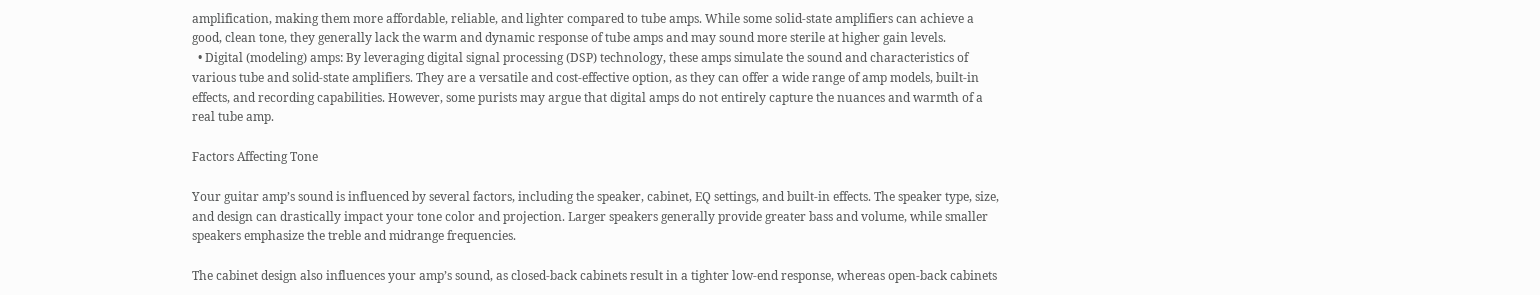amplification, making them more affordable, reliable, and lighter compared to tube amps. While some solid-state amplifiers can achieve a good, clean tone, they generally lack the warm and dynamic response of tube amps and may sound more sterile at higher gain levels.
  • Digital (modeling) amps: By leveraging digital signal processing (DSP) technology, these amps simulate the sound and characteristics of various tube and solid-state amplifiers. They are a versatile and cost-effective option, as they can offer a wide range of amp models, built-in effects, and recording capabilities. However, some purists may argue that digital amps do not entirely capture the nuances and warmth of a real tube amp.

Factors Affecting Tone

Your guitar amp’s sound is influenced by several factors, including the speaker, cabinet, EQ settings, and built-in effects. The speaker type, size, and design can drastically impact your tone color and projection. Larger speakers generally provide greater bass and volume, while smaller speakers emphasize the treble and midrange frequencies.

The cabinet design also influences your amp’s sound, as closed-back cabinets result in a tighter low-end response, whereas open-back cabinets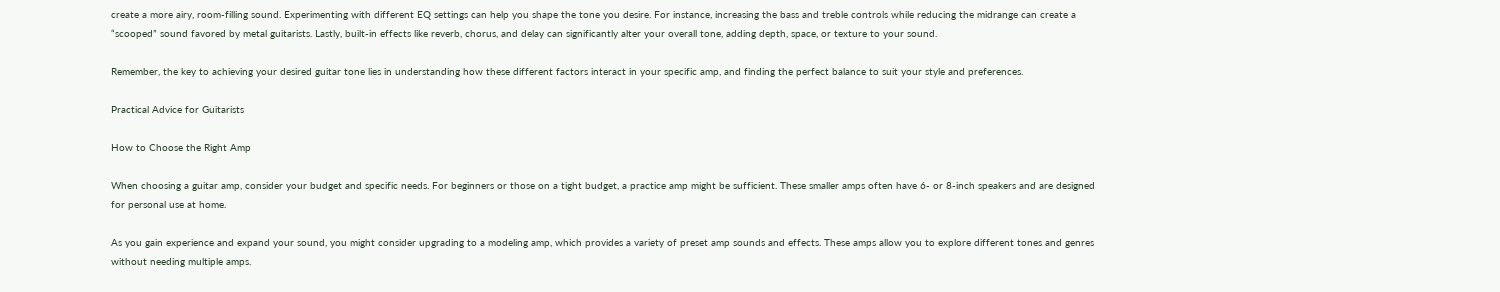create a more airy, room-filling sound. Experimenting with different EQ settings can help you shape the tone you desire. For instance, increasing the bass and treble controls while reducing the midrange can create a “scooped” sound favored by metal guitarists. Lastly, built-in effects like reverb, chorus, and delay can significantly alter your overall tone, adding depth, space, or texture to your sound.

Remember, the key to achieving your desired guitar tone lies in understanding how these different factors interact in your specific amp, and finding the perfect balance to suit your style and preferences.

Practical Advice for Guitarists

How to Choose the Right Amp

When choosing a guitar amp, consider your budget and specific needs. For beginners or those on a tight budget, a practice amp might be sufficient. These smaller amps often have 6- or 8-inch speakers and are designed for personal use at home.

As you gain experience and expand your sound, you might consider upgrading to a modeling amp, which provides a variety of preset amp sounds and effects. These amps allow you to explore different tones and genres without needing multiple amps.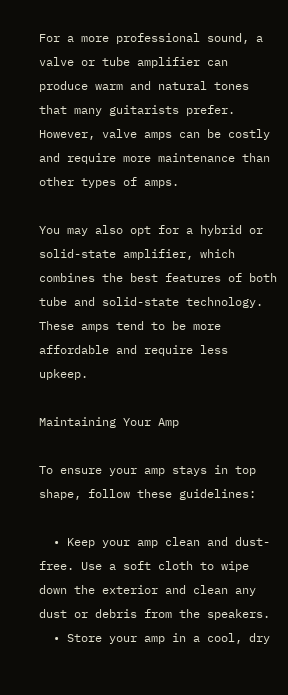For a more professional sound, a valve or tube amplifier can produce warm and natural tones that many guitarists prefer. However, valve amps can be costly and require more maintenance than other types of amps.

You may also opt for a hybrid or solid-state amplifier, which combines the best features of both tube and solid-state technology. These amps tend to be more affordable and require less upkeep.

Maintaining Your Amp

To ensure your amp stays in top shape, follow these guidelines:

  • Keep your amp clean and dust-free. Use a soft cloth to wipe down the exterior and clean any dust or debris from the speakers.
  • Store your amp in a cool, dry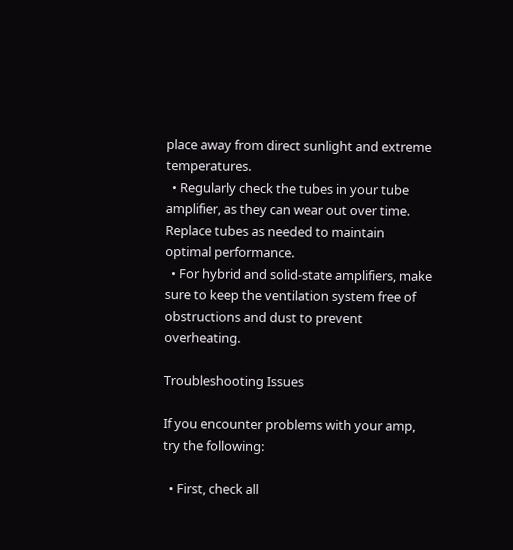place away from direct sunlight and extreme temperatures.
  • Regularly check the tubes in your tube amplifier, as they can wear out over time. Replace tubes as needed to maintain optimal performance.
  • For hybrid and solid-state amplifiers, make sure to keep the ventilation system free of obstructions and dust to prevent overheating.

Troubleshooting Issues

If you encounter problems with your amp, try the following:

  • First, check all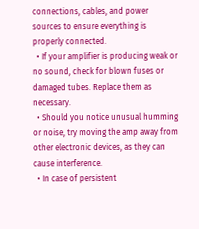connections, cables, and power sources to ensure everything is properly connected.
  • If your amplifier is producing weak or no sound, check for blown fuses or damaged tubes. Replace them as necessary.
  • Should you notice unusual humming or noise, try moving the amp away from other electronic devices, as they can cause interference.
  • In case of persistent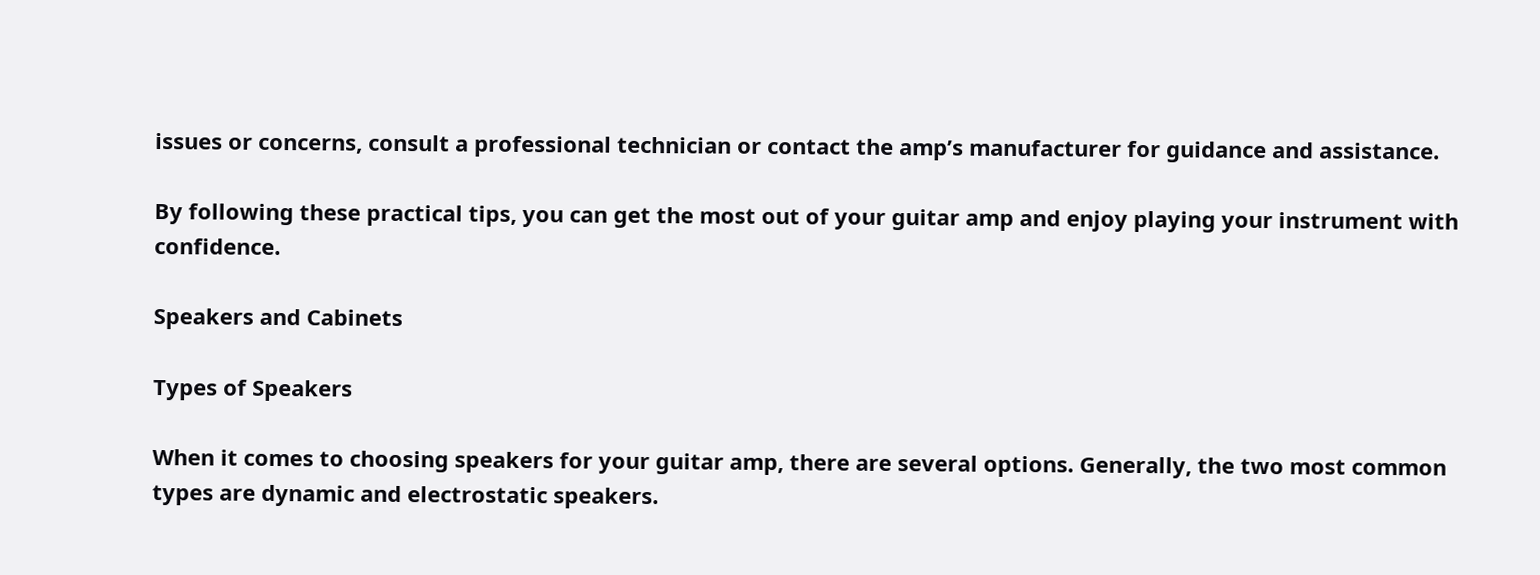issues or concerns, consult a professional technician or contact the amp’s manufacturer for guidance and assistance.

By following these practical tips, you can get the most out of your guitar amp and enjoy playing your instrument with confidence.

Speakers and Cabinets

Types of Speakers

When it comes to choosing speakers for your guitar amp, there are several options. Generally, the two most common types are dynamic and electrostatic speakers.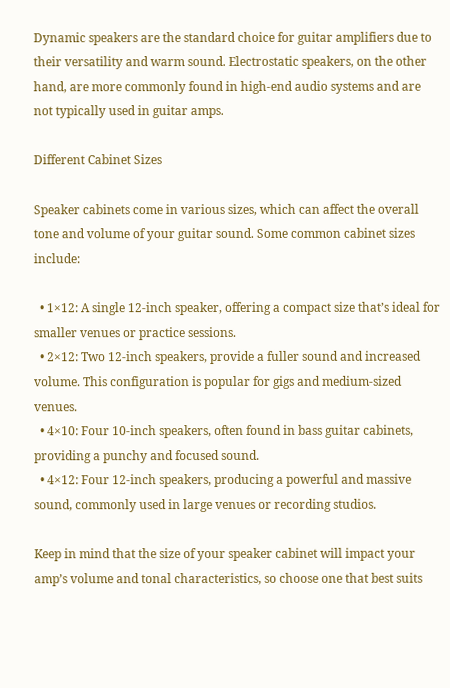Dynamic speakers are the standard choice for guitar amplifiers due to their versatility and warm sound. Electrostatic speakers, on the other hand, are more commonly found in high-end audio systems and are not typically used in guitar amps.

Different Cabinet Sizes

Speaker cabinets come in various sizes, which can affect the overall tone and volume of your guitar sound. Some common cabinet sizes include:

  • 1×12: A single 12-inch speaker, offering a compact size that’s ideal for smaller venues or practice sessions.
  • 2×12: Two 12-inch speakers, provide a fuller sound and increased volume. This configuration is popular for gigs and medium-sized venues.
  • 4×10: Four 10-inch speakers, often found in bass guitar cabinets, providing a punchy and focused sound.
  • 4×12: Four 12-inch speakers, producing a powerful and massive sound, commonly used in large venues or recording studios.

Keep in mind that the size of your speaker cabinet will impact your amp’s volume and tonal characteristics, so choose one that best suits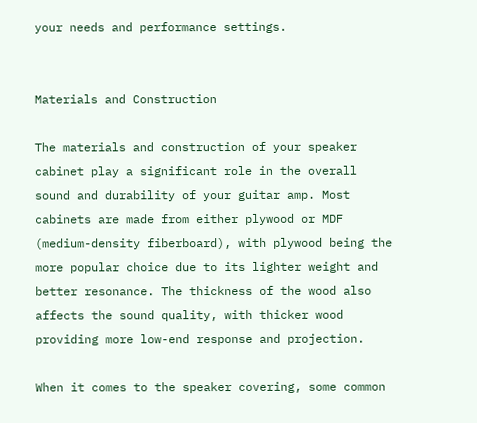your needs and performance settings.


Materials and Construction

The materials and construction of your speaker cabinet play a significant role in the overall sound and durability of your guitar amp. Most cabinets are made from either plywood or MDF (medium-density fiberboard), with plywood being the more popular choice due to its lighter weight and better resonance. The thickness of the wood also affects the sound quality, with thicker wood providing more low-end response and projection.

When it comes to the speaker covering, some common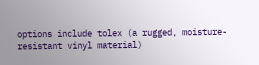options include tolex (a rugged, moisture-resistant vinyl material)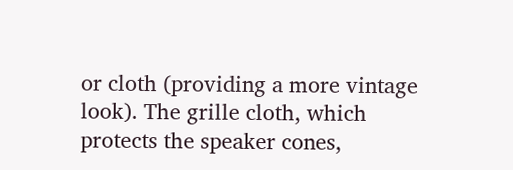or cloth (providing a more vintage look). The grille cloth, which protects the speaker cones,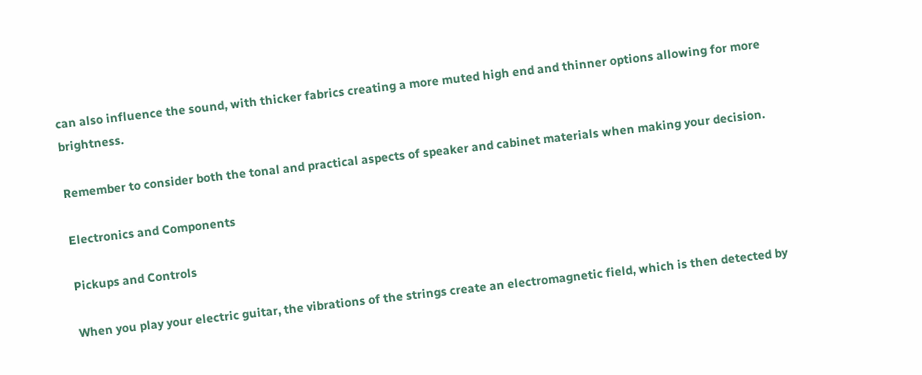can also influence the sound, with thicker fabrics creating a more muted high end and thinner options allowing for more brightness.

Remember to consider both the tonal and practical aspects of speaker and cabinet materials when making your decision.

Electronics and Components

Pickups and Controls

When you play your electric guitar, the vibrations of the strings create an electromagnetic field, which is then detected by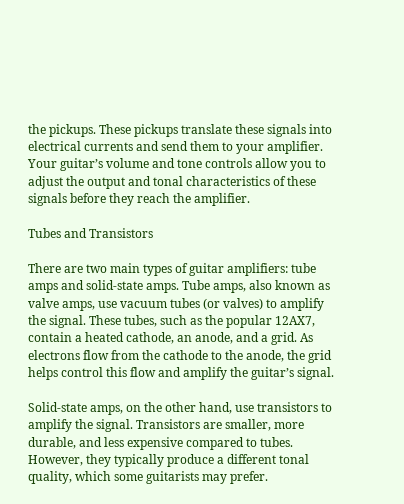the pickups. These pickups translate these signals into electrical currents and send them to your amplifier. Your guitar’s volume and tone controls allow you to adjust the output and tonal characteristics of these signals before they reach the amplifier.

Tubes and Transistors

There are two main types of guitar amplifiers: tube amps and solid-state amps. Tube amps, also known as valve amps, use vacuum tubes (or valves) to amplify the signal. These tubes, such as the popular 12AX7, contain a heated cathode, an anode, and a grid. As electrons flow from the cathode to the anode, the grid helps control this flow and amplify the guitar’s signal.

Solid-state amps, on the other hand, use transistors to amplify the signal. Transistors are smaller, more durable, and less expensive compared to tubes. However, they typically produce a different tonal quality, which some guitarists may prefer.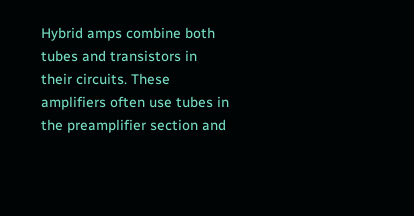Hybrid amps combine both tubes and transistors in their circuits. These amplifiers often use tubes in the preamplifier section and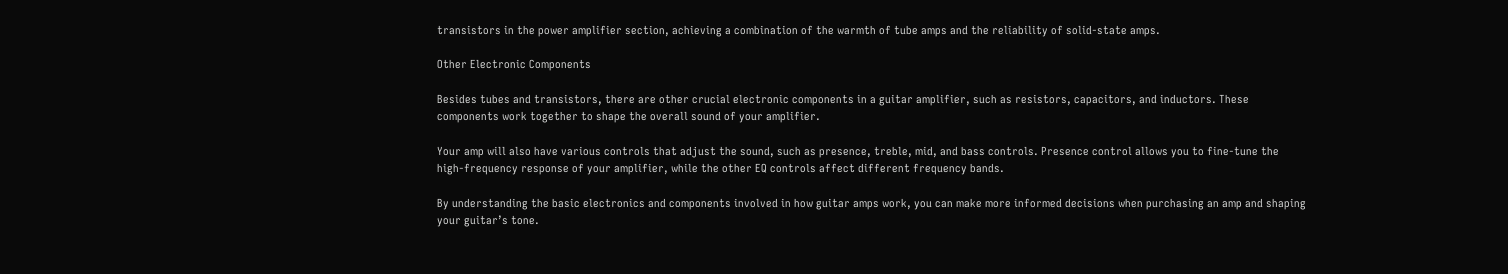transistors in the power amplifier section, achieving a combination of the warmth of tube amps and the reliability of solid-state amps.

Other Electronic Components

Besides tubes and transistors, there are other crucial electronic components in a guitar amplifier, such as resistors, capacitors, and inductors. These components work together to shape the overall sound of your amplifier.

Your amp will also have various controls that adjust the sound, such as presence, treble, mid, and bass controls. Presence control allows you to fine-tune the high-frequency response of your amplifier, while the other EQ controls affect different frequency bands.

By understanding the basic electronics and components involved in how guitar amps work, you can make more informed decisions when purchasing an amp and shaping your guitar’s tone.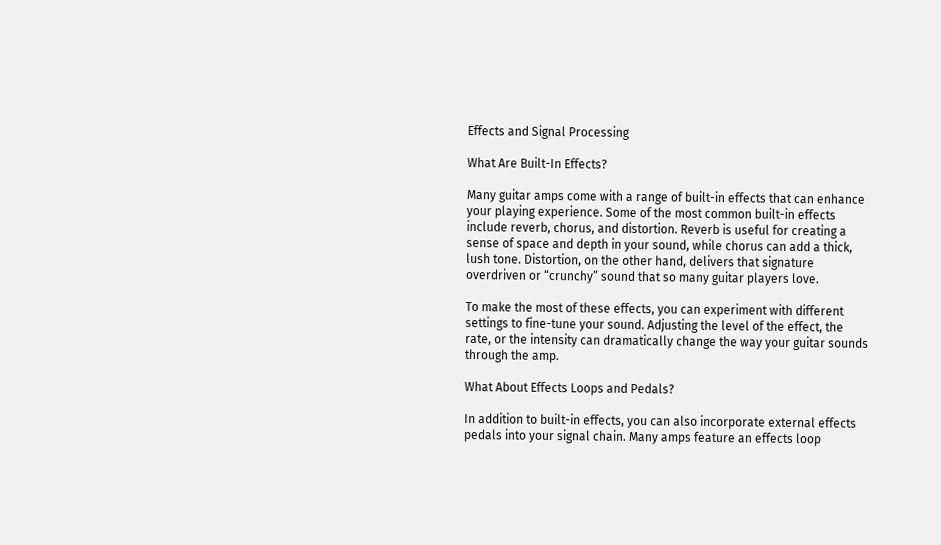Effects and Signal Processing

What Are Built-In Effects?

Many guitar amps come with a range of built-in effects that can enhance your playing experience. Some of the most common built-in effects include reverb, chorus, and distortion. Reverb is useful for creating a sense of space and depth in your sound, while chorus can add a thick, lush tone. Distortion, on the other hand, delivers that signature overdriven or “crunchy” sound that so many guitar players love.

To make the most of these effects, you can experiment with different settings to fine-tune your sound. Adjusting the level of the effect, the rate, or the intensity can dramatically change the way your guitar sounds through the amp.

What About Effects Loops and Pedals?

In addition to built-in effects, you can also incorporate external effects pedals into your signal chain. Many amps feature an effects loop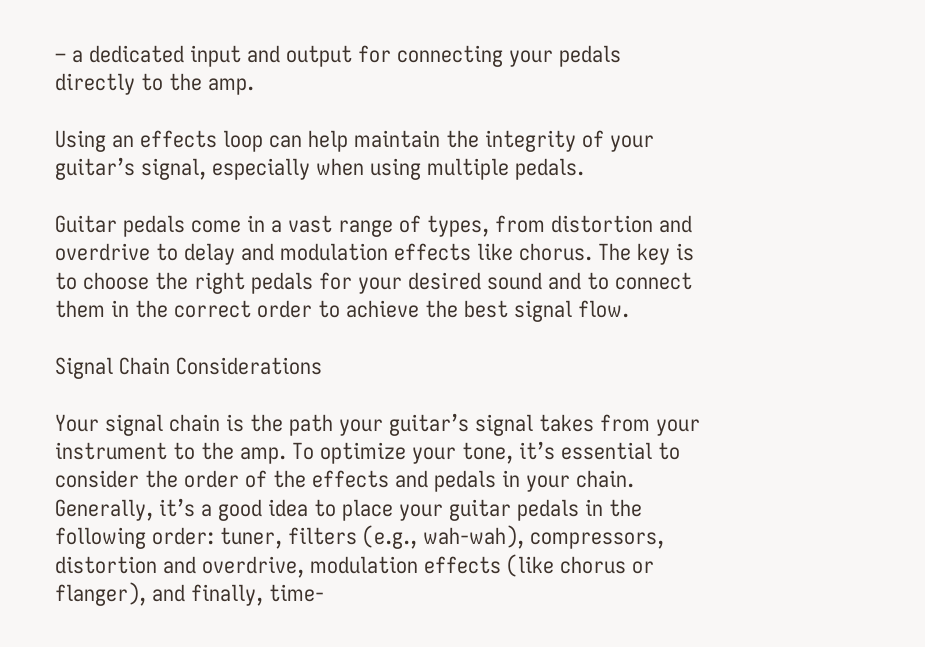– a dedicated input and output for connecting your pedals directly to the amp.

Using an effects loop can help maintain the integrity of your guitar’s signal, especially when using multiple pedals.

Guitar pedals come in a vast range of types, from distortion and overdrive to delay and modulation effects like chorus. The key is to choose the right pedals for your desired sound and to connect them in the correct order to achieve the best signal flow.

Signal Chain Considerations

Your signal chain is the path your guitar’s signal takes from your instrument to the amp. To optimize your tone, it’s essential to consider the order of the effects and pedals in your chain. Generally, it’s a good idea to place your guitar pedals in the following order: tuner, filters (e.g., wah-wah), compressors, distortion and overdrive, modulation effects (like chorus or flanger), and finally, time-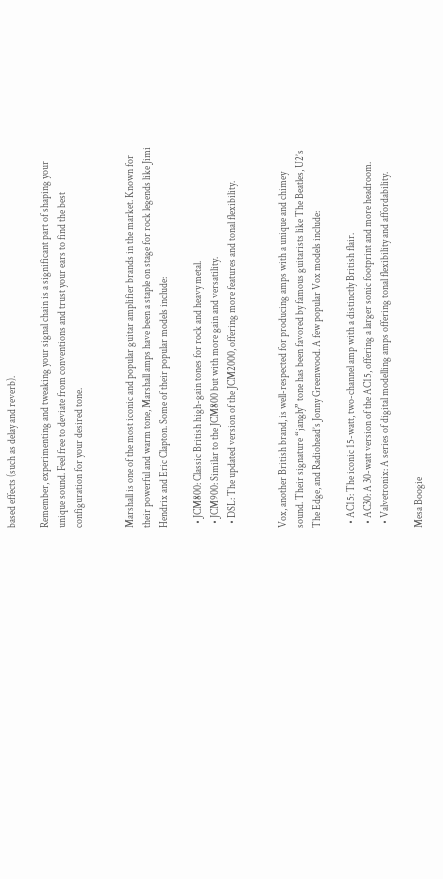based effects (such as delay and reverb).

Remember, experimenting and tweaking your signal chain is a significant part of shaping your unique sound. Feel free to deviate from conventions and trust your ears to find the best configuration for your desired tone.


Marshall is one of the most iconic and popular guitar amplifier brands in the market. Known for their powerful and warm tone, Marshall amps have been a staple on stage for rock legends like Jimi Hendrix and Eric Clapton. Some of their popular models include:

  • JCM800: Classic British high-gain tones for rock and heavy metal.
  • JCM900: Similar to the JCM800 but with more gain and versatility.
  • DSL: The updated version of the JCM2000, offering more features and tonal flexibility.


Vox, another British brand, is well-respected for producing amps with a unique and chimey sound. Their signature “jangly” tone has been favored by famous guitarists like The Beatles, U2’s The Edge, and Radiohead’s Jonny Greenwood. A few popular Vox models include:

  • AC15: The iconic 15-watt, two-channel amp with a distinctly British flair.
  • AC30: A 30-watt version of the AC15, offering a larger sonic footprint and more headroom.
  • Valvetronix: A series of digital modelling amps offering tonal flexibility and affordability.

Mesa Boogie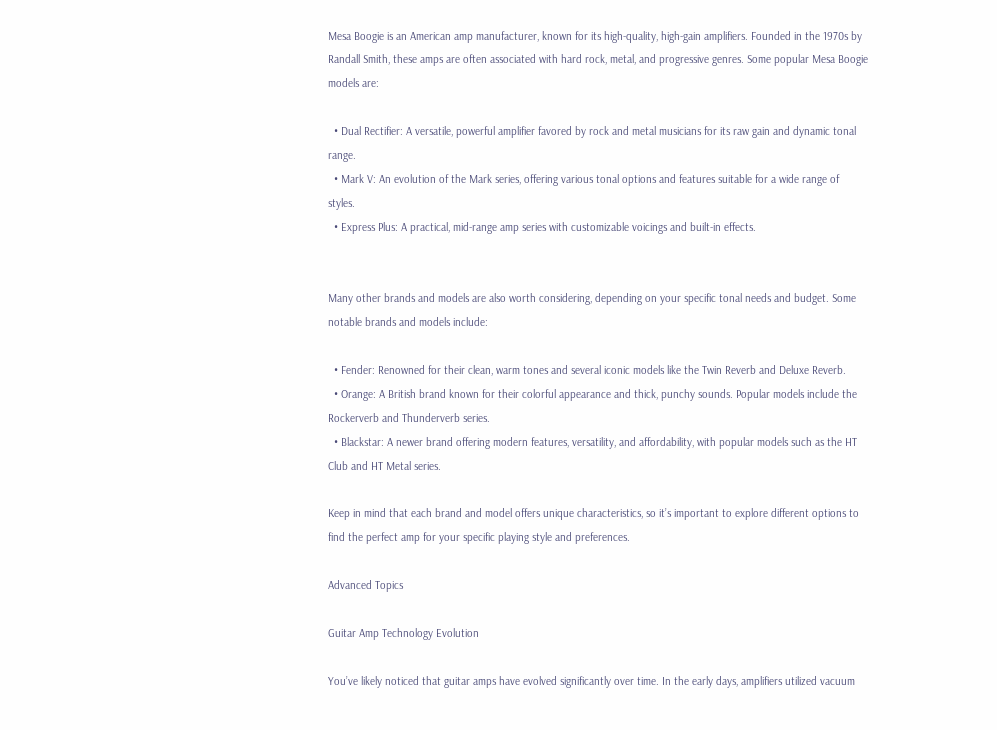Mesa Boogie is an American amp manufacturer, known for its high-quality, high-gain amplifiers. Founded in the 1970s by Randall Smith, these amps are often associated with hard rock, metal, and progressive genres. Some popular Mesa Boogie models are:

  • Dual Rectifier: A versatile, powerful amplifier favored by rock and metal musicians for its raw gain and dynamic tonal range.
  • Mark V: An evolution of the Mark series, offering various tonal options and features suitable for a wide range of styles.
  • Express Plus: A practical, mid-range amp series with customizable voicings and built-in effects.


Many other brands and models are also worth considering, depending on your specific tonal needs and budget. Some notable brands and models include:

  • Fender: Renowned for their clean, warm tones and several iconic models like the Twin Reverb and Deluxe Reverb.
  • Orange: A British brand known for their colorful appearance and thick, punchy sounds. Popular models include the Rockerverb and Thunderverb series.
  • Blackstar: A newer brand offering modern features, versatility, and affordability, with popular models such as the HT Club and HT Metal series.

Keep in mind that each brand and model offers unique characteristics, so it’s important to explore different options to find the perfect amp for your specific playing style and preferences.

Advanced Topics

Guitar Amp Technology Evolution

You’ve likely noticed that guitar amps have evolved significantly over time. In the early days, amplifiers utilized vacuum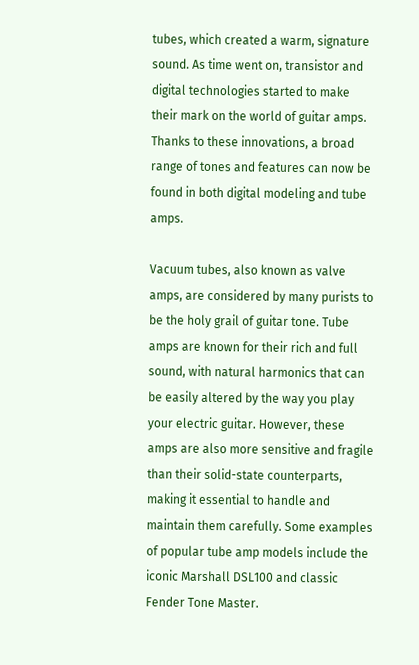tubes, which created a warm, signature sound. As time went on, transistor and digital technologies started to make their mark on the world of guitar amps. Thanks to these innovations, a broad range of tones and features can now be found in both digital modeling and tube amps.

Vacuum tubes, also known as valve amps, are considered by many purists to be the holy grail of guitar tone. Tube amps are known for their rich and full sound, with natural harmonics that can be easily altered by the way you play your electric guitar. However, these amps are also more sensitive and fragile than their solid-state counterparts, making it essential to handle and maintain them carefully. Some examples of popular tube amp models include the iconic Marshall DSL100 and classic Fender Tone Master.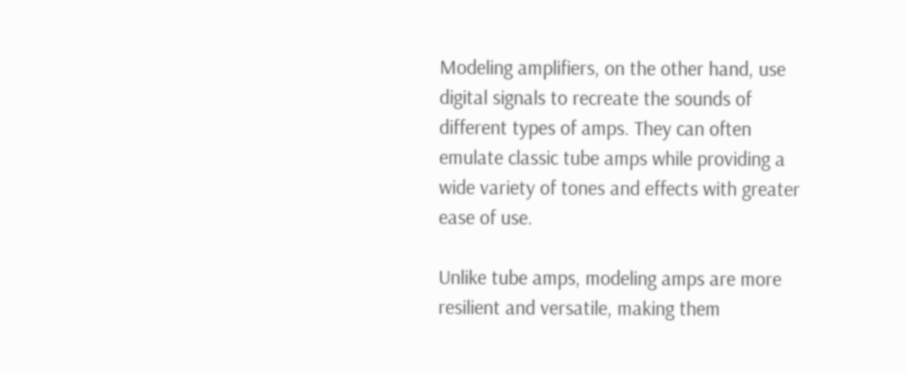Modeling amplifiers, on the other hand, use digital signals to recreate the sounds of different types of amps. They can often emulate classic tube amps while providing a wide variety of tones and effects with greater ease of use.

Unlike tube amps, modeling amps are more resilient and versatile, making them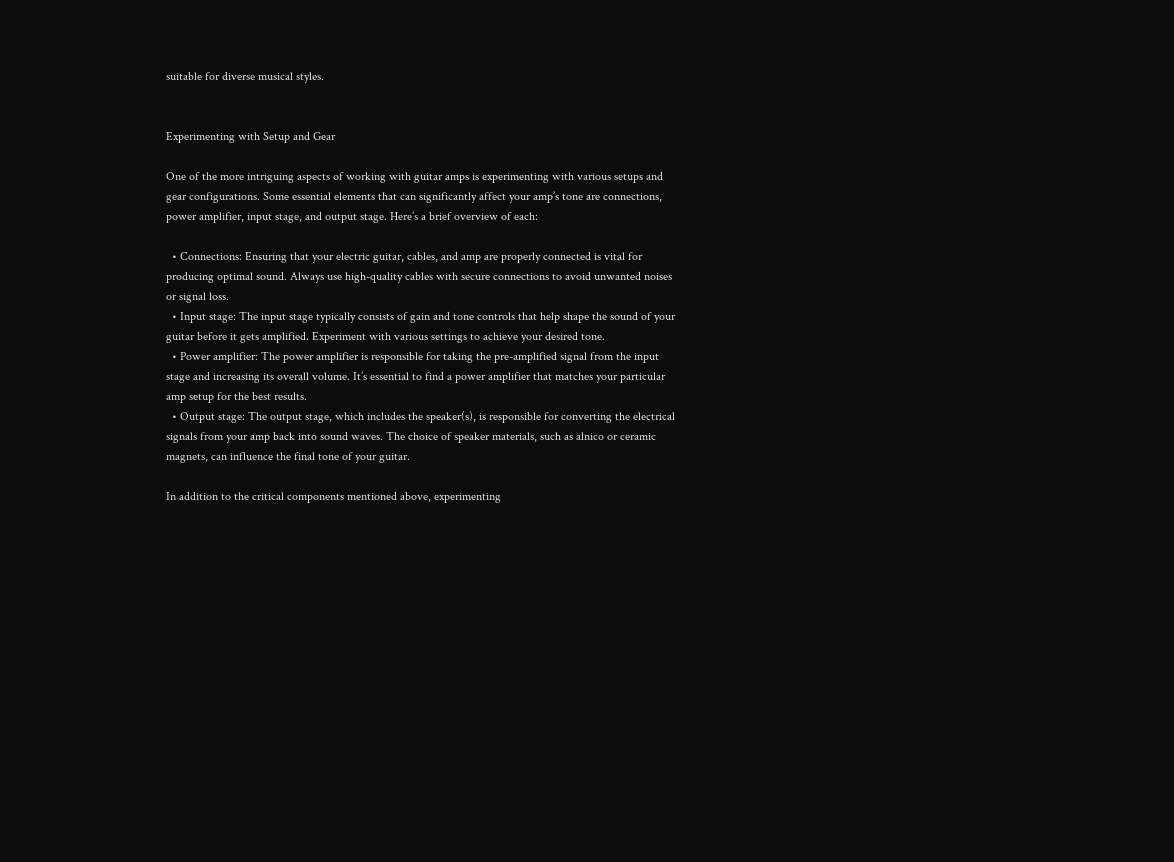suitable for diverse musical styles.


Experimenting with Setup and Gear

One of the more intriguing aspects of working with guitar amps is experimenting with various setups and gear configurations. Some essential elements that can significantly affect your amp’s tone are connections, power amplifier, input stage, and output stage. Here’s a brief overview of each:

  • Connections: Ensuring that your electric guitar, cables, and amp are properly connected is vital for producing optimal sound. Always use high-quality cables with secure connections to avoid unwanted noises or signal loss.
  • Input stage: The input stage typically consists of gain and tone controls that help shape the sound of your guitar before it gets amplified. Experiment with various settings to achieve your desired tone.
  • Power amplifier: The power amplifier is responsible for taking the pre-amplified signal from the input stage and increasing its overall volume. It’s essential to find a power amplifier that matches your particular amp setup for the best results.
  • Output stage: The output stage, which includes the speaker(s), is responsible for converting the electrical signals from your amp back into sound waves. The choice of speaker materials, such as alnico or ceramic magnets, can influence the final tone of your guitar.

In addition to the critical components mentioned above, experimenting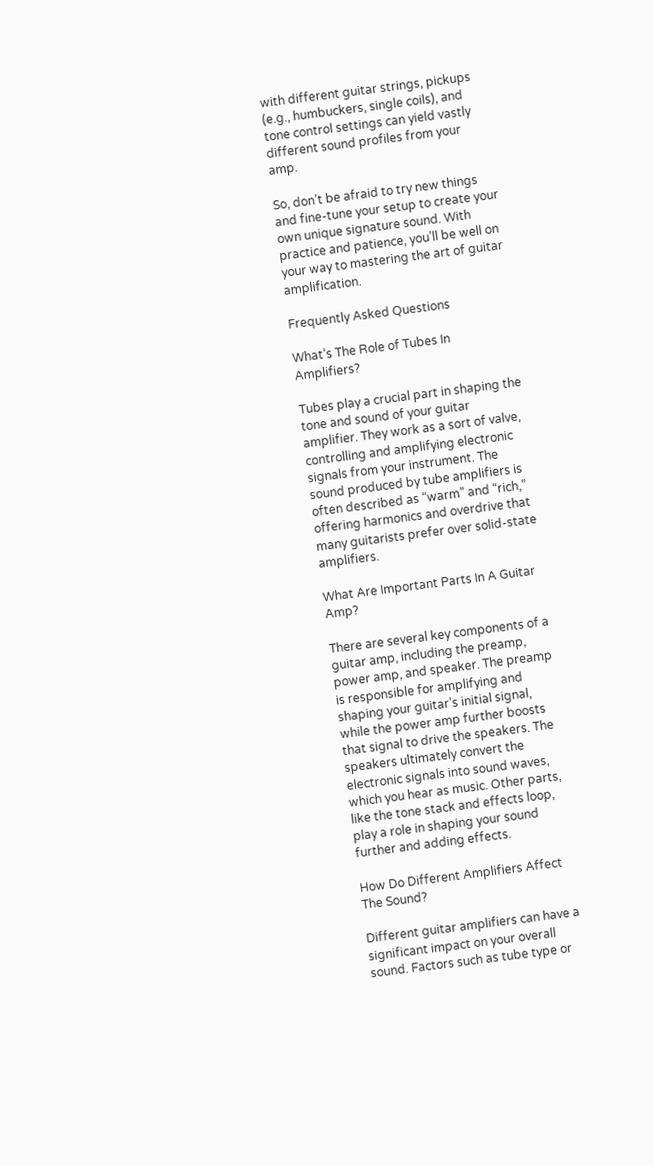with different guitar strings, pickups (e.g., humbuckers, single coils), and tone control settings can yield vastly different sound profiles from your amp.

So, don’t be afraid to try new things and fine-tune your setup to create your own unique signature sound. With practice and patience, you’ll be well on your way to mastering the art of guitar amplification.

Frequently Asked Questions

What’s The Role of Tubes In Amplifiers?

Tubes play a crucial part in shaping the tone and sound of your guitar amplifier. They work as a sort of valve, controlling and amplifying electronic signals from your instrument. The sound produced by tube amplifiers is often described as “warm” and “rich,” offering harmonics and overdrive that many guitarists prefer over solid-state amplifiers.

What Are Important Parts In A Guitar Amp?

There are several key components of a guitar amp, including the preamp, power amp, and speaker. The preamp is responsible for amplifying and shaping your guitar’s initial signal, while the power amp further boosts that signal to drive the speakers. The speakers ultimately convert the electronic signals into sound waves, which you hear as music. Other parts, like the tone stack and effects loop, play a role in shaping your sound further and adding effects.

How Do Different Amplifiers Affect The Sound?

Different guitar amplifiers can have a significant impact on your overall sound. Factors such as tube type or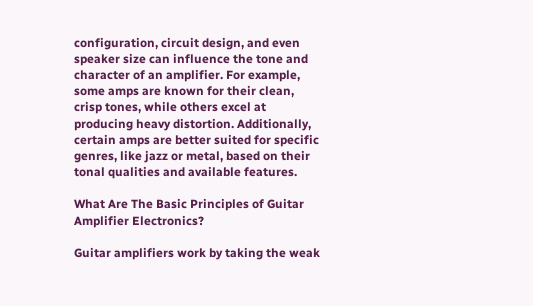configuration, circuit design, and even speaker size can influence the tone and character of an amplifier. For example, some amps are known for their clean, crisp tones, while others excel at producing heavy distortion. Additionally, certain amps are better suited for specific genres, like jazz or metal, based on their tonal qualities and available features.

What Are The Basic Principles of Guitar Amplifier Electronics?

Guitar amplifiers work by taking the weak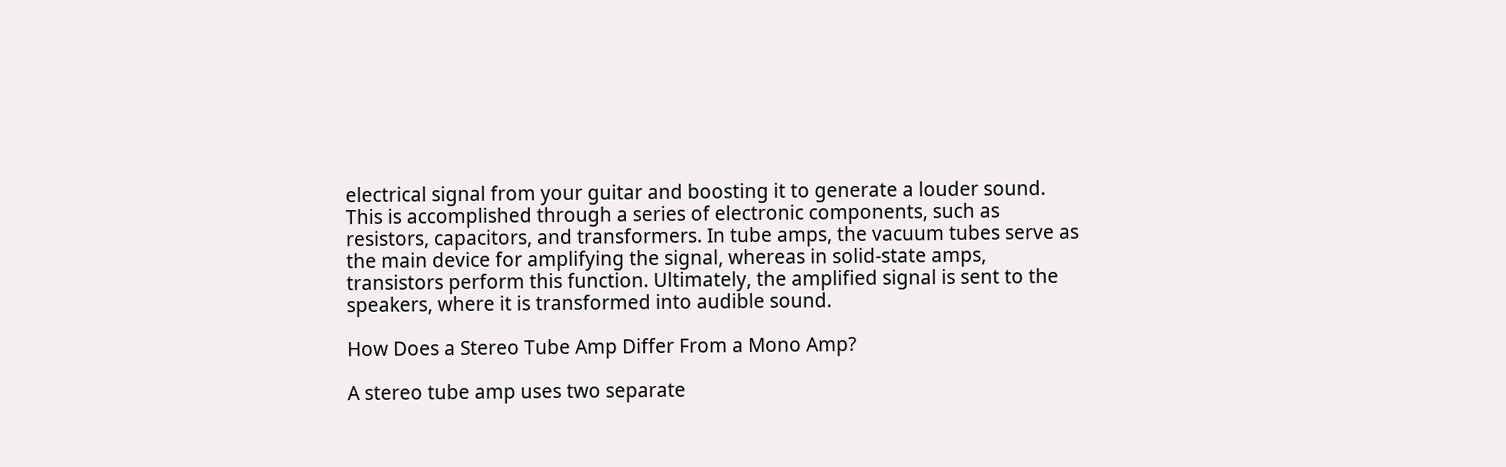electrical signal from your guitar and boosting it to generate a louder sound. This is accomplished through a series of electronic components, such as resistors, capacitors, and transformers. In tube amps, the vacuum tubes serve as the main device for amplifying the signal, whereas in solid-state amps, transistors perform this function. Ultimately, the amplified signal is sent to the speakers, where it is transformed into audible sound.

How Does a Stereo Tube Amp Differ From a Mono Amp?

A stereo tube amp uses two separate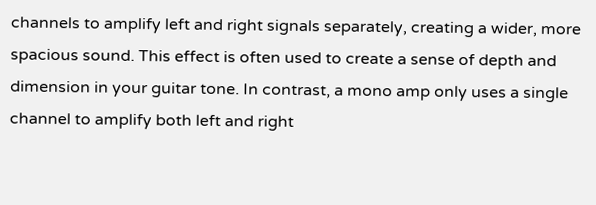channels to amplify left and right signals separately, creating a wider, more spacious sound. This effect is often used to create a sense of depth and dimension in your guitar tone. In contrast, a mono amp only uses a single channel to amplify both left and right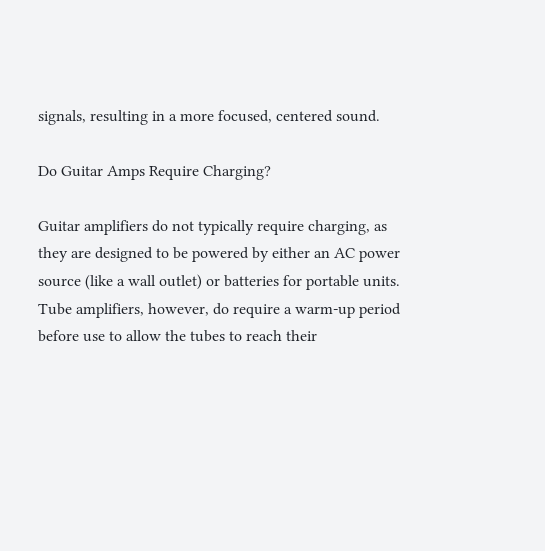signals, resulting in a more focused, centered sound.

Do Guitar Amps Require Charging?

Guitar amplifiers do not typically require charging, as they are designed to be powered by either an AC power source (like a wall outlet) or batteries for portable units. Tube amplifiers, however, do require a warm-up period before use to allow the tubes to reach their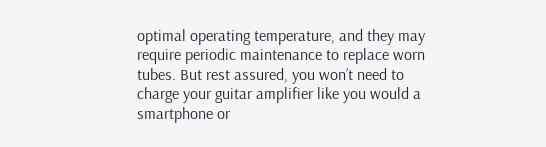optimal operating temperature, and they may require periodic maintenance to replace worn tubes. But rest assured, you won’t need to charge your guitar amplifier like you would a smartphone or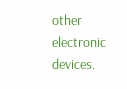other electronic devices.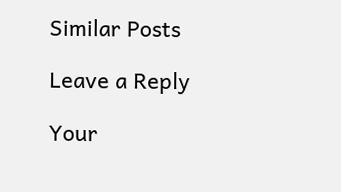Similar Posts

Leave a Reply

Your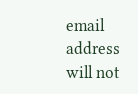email address will not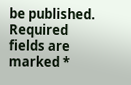be published. Required fields are marked *